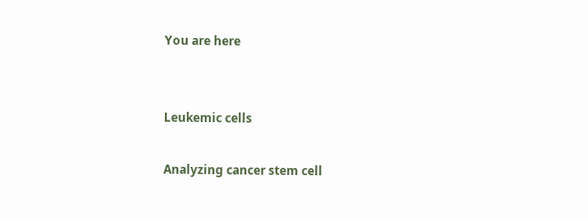You are here


Leukemic cells

Analyzing cancer stem cell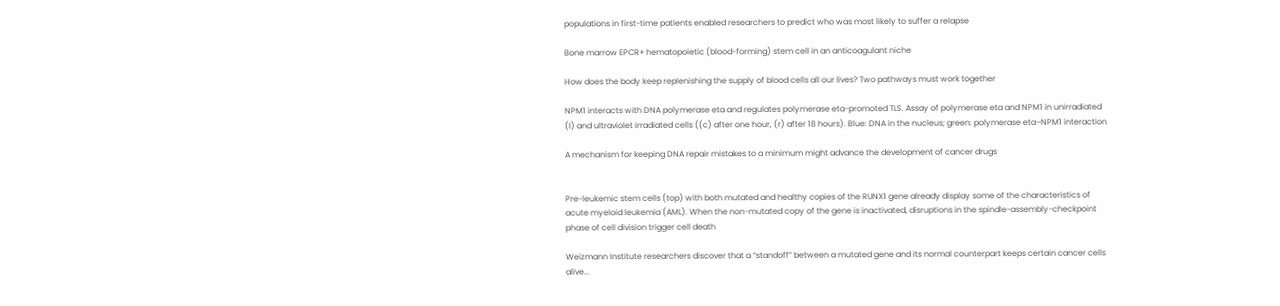populations in first-time patients enabled researchers to predict who was most likely to suffer a relapse

Bone marrow EPCR+ hematopoietic (blood-forming) stem cell in an anticoagulant niche

How does the body keep replenishing the supply of blood cells all our lives? Two pathways must work together

NPM1 interacts with DNA polymerase eta and regulates polymerase eta-promoted TLS. Assay of polymerase eta and NPM1 in unirradiated (l) and ultraviolet irradiated cells ((c) after one hour, (r) after 18 hours). Blue: DNA in the nucleus; green: polymerase eta–NPM1 interaction

A mechanism for keeping DNA repair mistakes to a minimum might advance the development of cancer drugs


Pre-leukemic stem cells (top) with both mutated and healthy copies of the RUNX1 gene already display some of the characteristics of acute myeloid leukemia (AML). When the non-mutated copy of the gene is inactivated, disruptions in the spindle-assembly-checkpoint phase of cell division trigger cell death

Weizmann Institute researchers discover that a “standoff” between a mutated gene and its normal counterpart keeps certain cancer cells alive...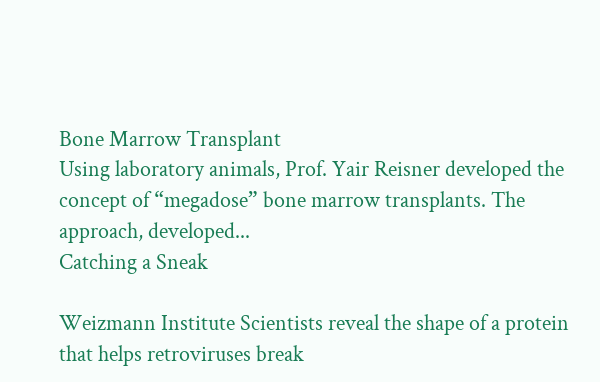Bone Marrow Transplant
Using laboratory animals, Prof. Yair Reisner developed the concept of “megadose” bone marrow transplants. The approach, developed...
Catching a Sneak

Weizmann Institute Scientists reveal the shape of a protein that helps retroviruses break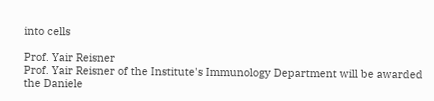into cells

Prof. Yair Reisner
Prof. Yair Reisner of the Institute's Immunology Department will be awarded the Daniele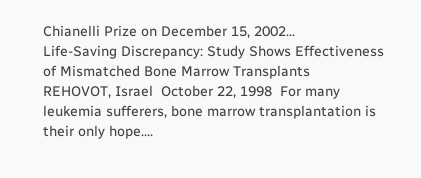Chianelli Prize on December 15, 2002...
Life-Saving Discrepancy: Study Shows Effectiveness of Mismatched Bone Marrow Transplants
REHOVOT, Israel  October 22, 1998  For many leukemia sufferers, bone marrow transplantation is their only hope....